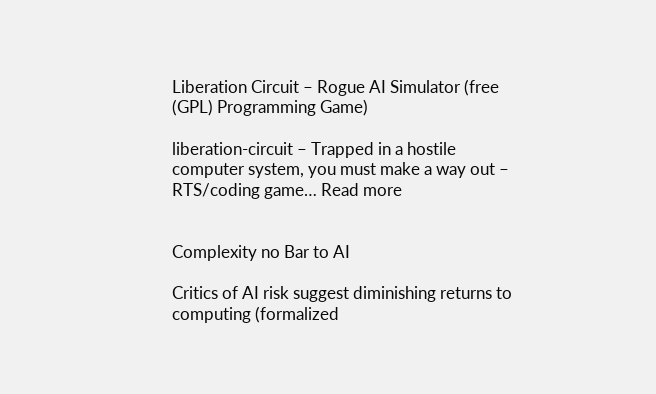Liberation Circuit – Rogue AI Simulator (free (GPL) Programming Game)

liberation-circuit – Trapped in a hostile computer system, you must make a way out – RTS/coding game… Read more


Complexity no Bar to AI

Critics of AI risk suggest diminishing returns to computing (formalized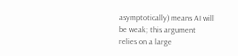asymptotically) means AI will be weak; this argument relies on a large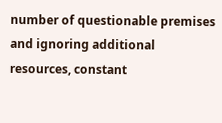number of questionable premises and ignoring additional resources, constant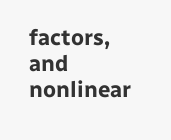factors, and nonlinear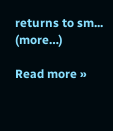returns to sm... (more…)

Read more »